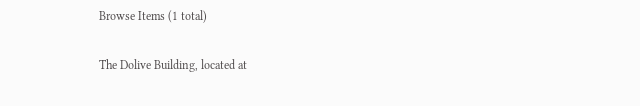Browse Items (1 total)

The Dolive Building, located at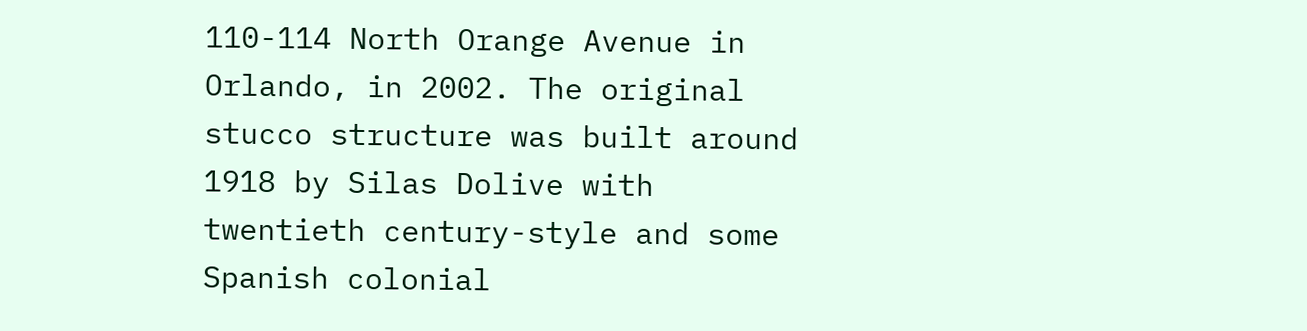110-114 North Orange Avenue in Orlando, in 2002. The original stucco structure was built around 1918 by Silas Dolive with twentieth century-style and some Spanish colonial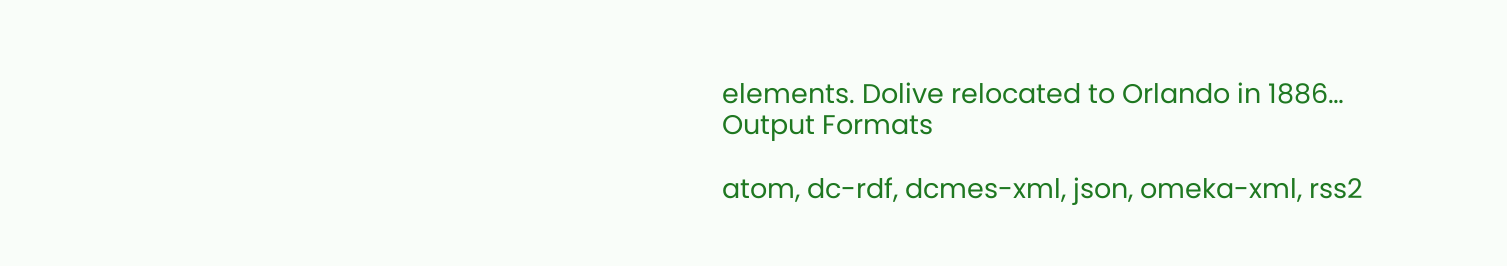elements. Dolive relocated to Orlando in 1886…
Output Formats

atom, dc-rdf, dcmes-xml, json, omeka-xml, rss2